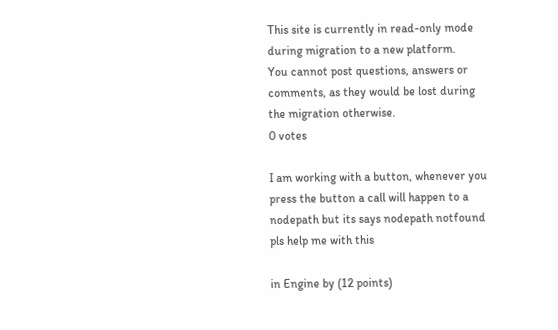This site is currently in read-only mode during migration to a new platform.
You cannot post questions, answers or comments, as they would be lost during the migration otherwise.
0 votes

I am working with a button, whenever you press the button a call will happen to a nodepath but its says nodepath notfound pls help me with this

in Engine by (12 points)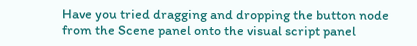Have you tried dragging and dropping the button node from the Scene panel onto the visual script panel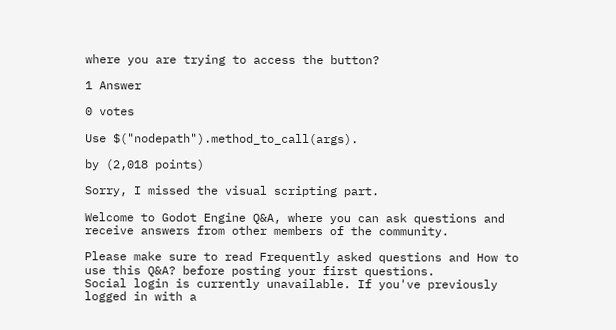where you are trying to access the button?

1 Answer

0 votes

Use $("nodepath").method_to_call(args).

by (2,018 points)

Sorry, I missed the visual scripting part.

Welcome to Godot Engine Q&A, where you can ask questions and receive answers from other members of the community.

Please make sure to read Frequently asked questions and How to use this Q&A? before posting your first questions.
Social login is currently unavailable. If you've previously logged in with a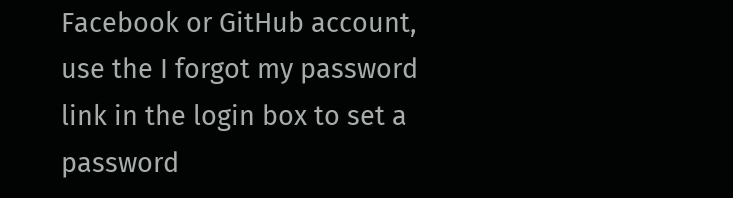Facebook or GitHub account, use the I forgot my password link in the login box to set a password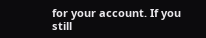for your account. If you still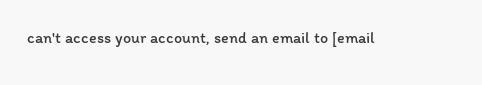can't access your account, send an email to [email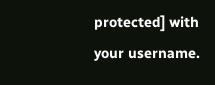protected] with your username.